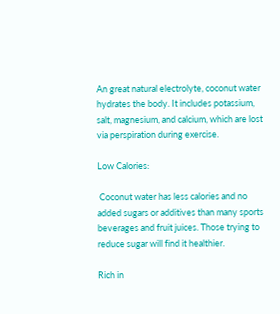An great natural electrolyte, coconut water hydrates the body. It includes potassium, salt, magnesium, and calcium, which are lost via perspiration during exercise.

Low Calories:

 Coconut water has less calories and no added sugars or additives than many sports beverages and fruit juices. Those trying to reduce sugar will find it healthier.

Rich in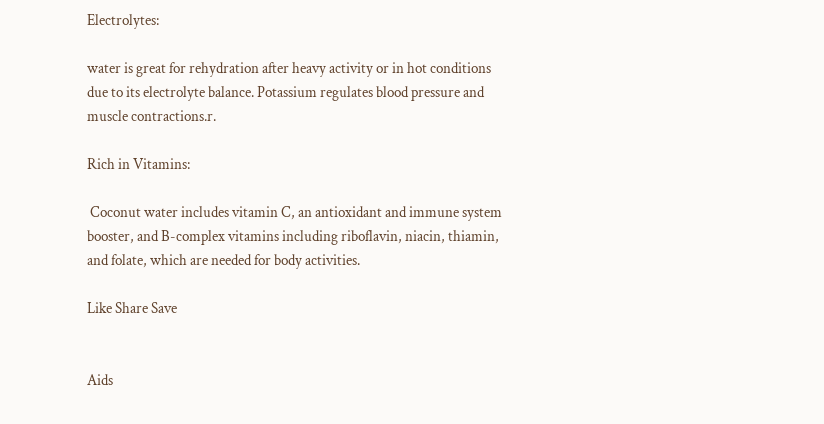Electrolytes:

water is great for rehydration after heavy activity or in hot conditions due to its electrolyte balance. Potassium regulates blood pressure and muscle contractions.r.

Rich in Vitamins:

 Coconut water includes vitamin C, an antioxidant and immune system booster, and B-complex vitamins including riboflavin, niacin, thiamin, and folate, which are needed for body activities.

Like Share Save


Aids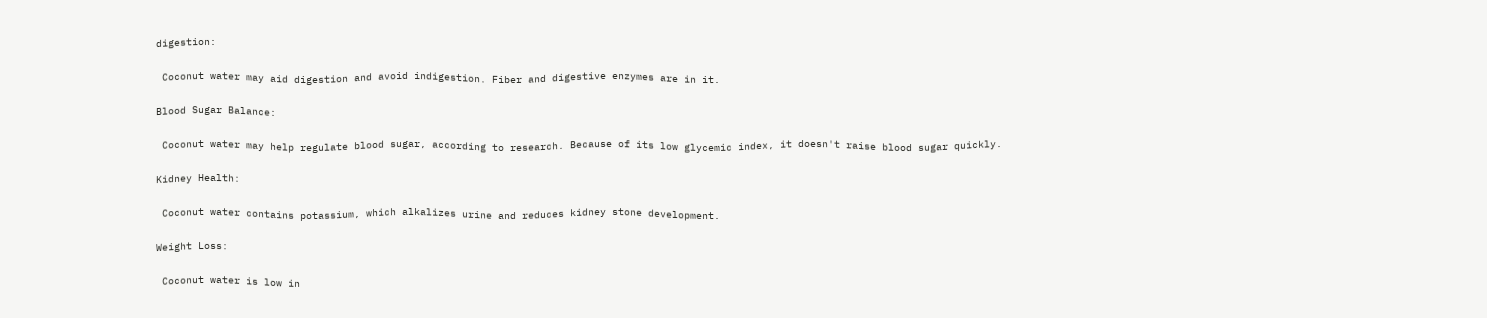digestion:

 Coconut water may aid digestion and avoid indigestion. Fiber and digestive enzymes are in it.

Blood Sugar Balance:

 Coconut water may help regulate blood sugar, according to research. Because of its low glycemic index, it doesn't raise blood sugar quickly.

Kidney Health:

 Coconut water contains potassium, which alkalizes urine and reduces kidney stone development.

Weight Loss:

 Coconut water is low in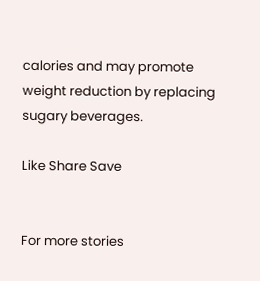calories and may promote weight reduction by replacing sugary beverages.

Like Share Save


For more stories